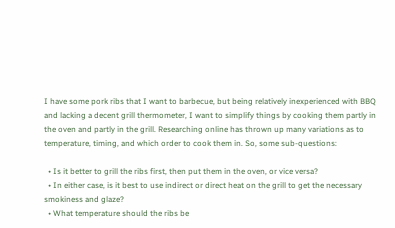I have some pork ribs that I want to barbecue, but being relatively inexperienced with BBQ and lacking a decent grill thermometer, I want to simplify things by cooking them partly in the oven and partly in the grill. Researching online has thrown up many variations as to temperature, timing, and which order to cook them in. So, some sub-questions:

  • Is it better to grill the ribs first, then put them in the oven, or vice versa?
  • In either case, is it best to use indirect or direct heat on the grill to get the necessary smokiness and glaze?
  • What temperature should the ribs be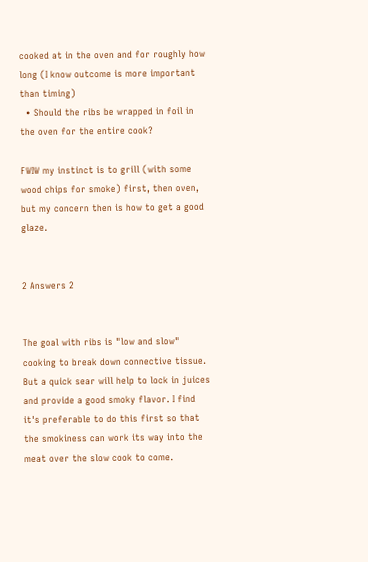cooked at in the oven and for roughly how long (I know outcome is more important than timing)
  • Should the ribs be wrapped in foil in the oven for the entire cook?

FWIW my instinct is to grill (with some wood chips for smoke) first, then oven, but my concern then is how to get a good glaze.


2 Answers 2


The goal with ribs is "low and slow" cooking to break down connective tissue. But a quick sear will help to lock in juices and provide a good smoky flavor. I find it's preferable to do this first so that the smokiness can work its way into the meat over the slow cook to come.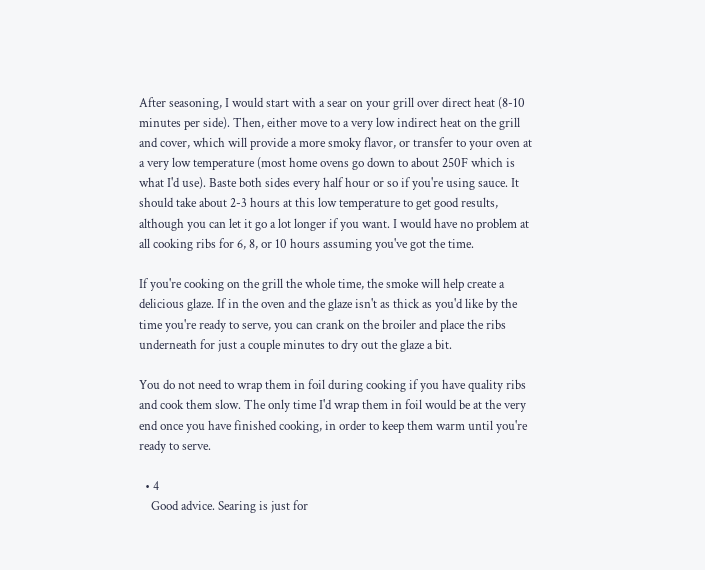After seasoning, I would start with a sear on your grill over direct heat (8-10 minutes per side). Then, either move to a very low indirect heat on the grill and cover, which will provide a more smoky flavor, or transfer to your oven at a very low temperature (most home ovens go down to about 250F which is what I'd use). Baste both sides every half hour or so if you're using sauce. It should take about 2-3 hours at this low temperature to get good results, although you can let it go a lot longer if you want. I would have no problem at all cooking ribs for 6, 8, or 10 hours assuming you've got the time.

If you're cooking on the grill the whole time, the smoke will help create a delicious glaze. If in the oven and the glaze isn't as thick as you'd like by the time you're ready to serve, you can crank on the broiler and place the ribs underneath for just a couple minutes to dry out the glaze a bit.

You do not need to wrap them in foil during cooking if you have quality ribs and cook them slow. The only time I'd wrap them in foil would be at the very end once you have finished cooking, in order to keep them warm until you're ready to serve.

  • 4
    Good advice. Searing is just for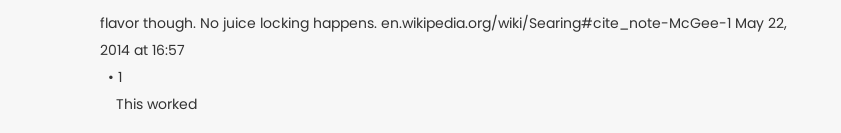flavor though. No juice locking happens. en.wikipedia.org/wiki/Searing#cite_note-McGee-1 May 22, 2014 at 16:57
  • 1
    This worked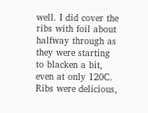well. I did cover the ribs with foil about halfway through as they were starting to blacken a bit, even at only 120C. Ribs were delicious,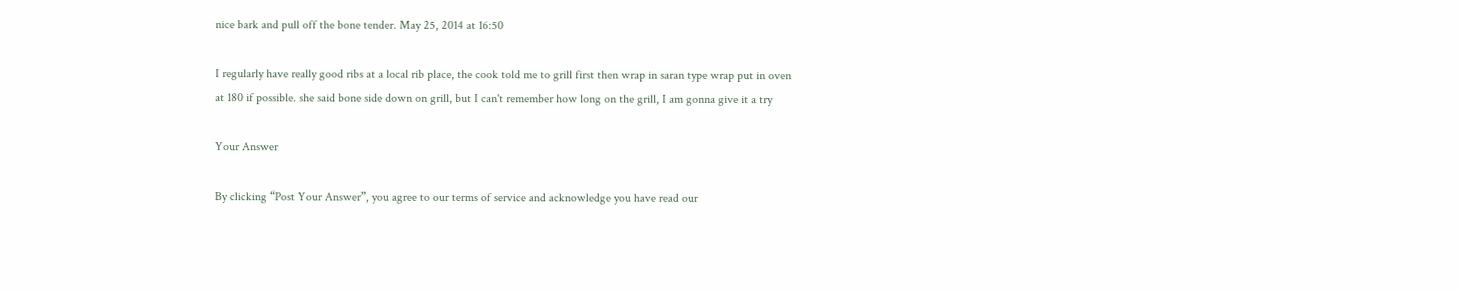nice bark and pull off the bone tender. May 25, 2014 at 16:50

I regularly have really good ribs at a local rib place, the cook told me to grill first then wrap in saran type wrap put in oven at 180 if possible. she said bone side down on grill, but I can't remember how long on the grill, I am gonna give it a try

Your Answer

By clicking “Post Your Answer”, you agree to our terms of service and acknowledge you have read our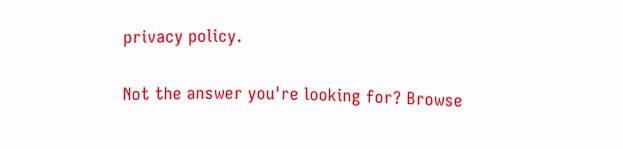privacy policy.

Not the answer you're looking for? Browse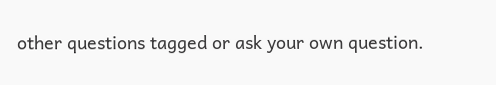other questions tagged or ask your own question.